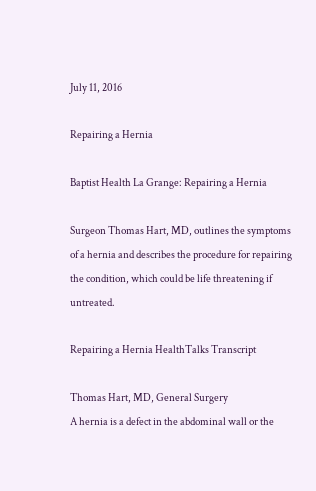July 11, 2016

Repairing a Hernia

Baptist Health La Grange: Repairing a Hernia

Surgeon Thomas Hart, MD, outlines the symptoms of a hernia and describes the procedure for repairing the condition, which could be life threatening if untreated.

Repairing a Hernia HealthTalks Transcript

Thomas Hart, MD, General Surgery
A hernia is a defect in the abdominal wall or the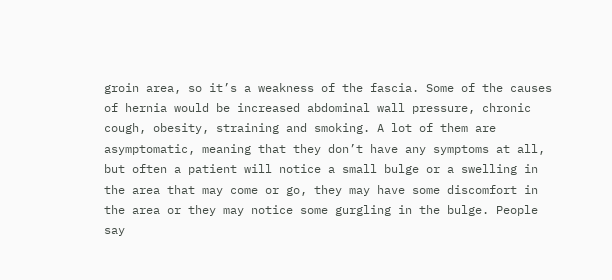groin area, so it’s a weakness of the fascia. Some of the causes of hernia would be increased abdominal wall pressure, chronic cough, obesity, straining and smoking. A lot of them are asymptomatic, meaning that they don’t have any symptoms at all, but often a patient will notice a small bulge or a swelling in the area that may come or go, they may have some discomfort in the area or they may notice some gurgling in the bulge. People say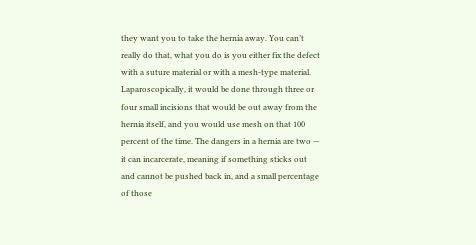they want you to take the hernia away. You can’t really do that, what you do is you either fix the defect with a suture material or with a mesh-type material. Laparoscopically, it would be done through three or four small incisions that would be out away from the hernia itself, and you would use mesh on that 100 percent of the time. The dangers in a hernia are two — it can incarcerate, meaning if something sticks out and cannot be pushed back in, and a small percentage of those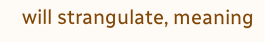will strangulate, meaning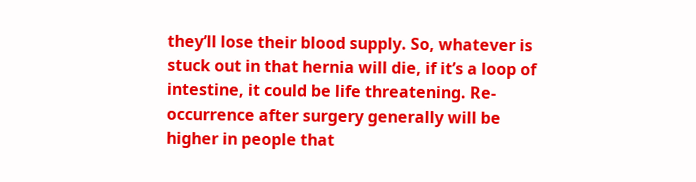they’ll lose their blood supply. So, whatever is stuck out in that hernia will die, if it’s a loop of intestine, it could be life threatening. Re-occurrence after surgery generally will be higher in people that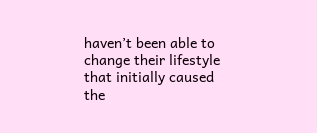haven’t been able to change their lifestyle that initially caused the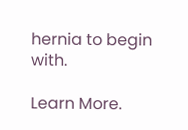hernia to begin with.

Learn More.